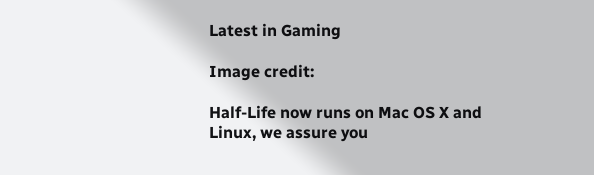Latest in Gaming

Image credit:

Half-Life now runs on Mac OS X and Linux, we assure you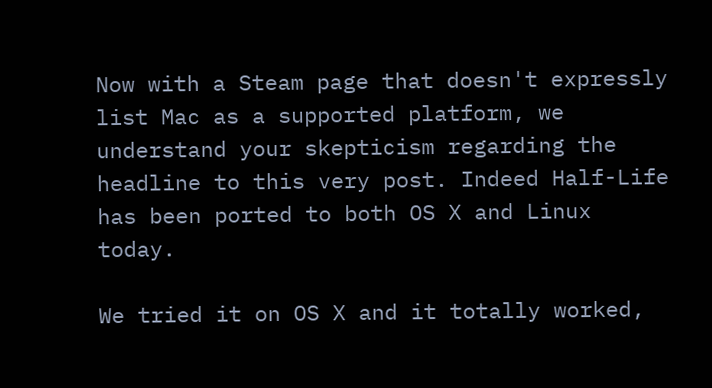Now with a Steam page that doesn't expressly list Mac as a supported platform, we understand your skepticism regarding the headline to this very post. Indeed Half-Life has been ported to both OS X and Linux today.

We tried it on OS X and it totally worked,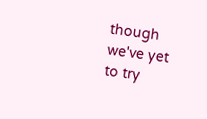though we've yet to try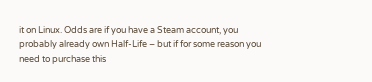it on Linux. Odds are if you have a Steam account, you probably already own Half-Life – but if for some reason you need to purchase this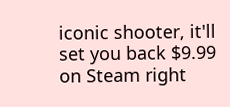iconic shooter, it'll set you back $9.99 on Steam right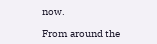now.

From around the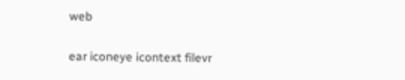web

ear iconeye icontext filevr